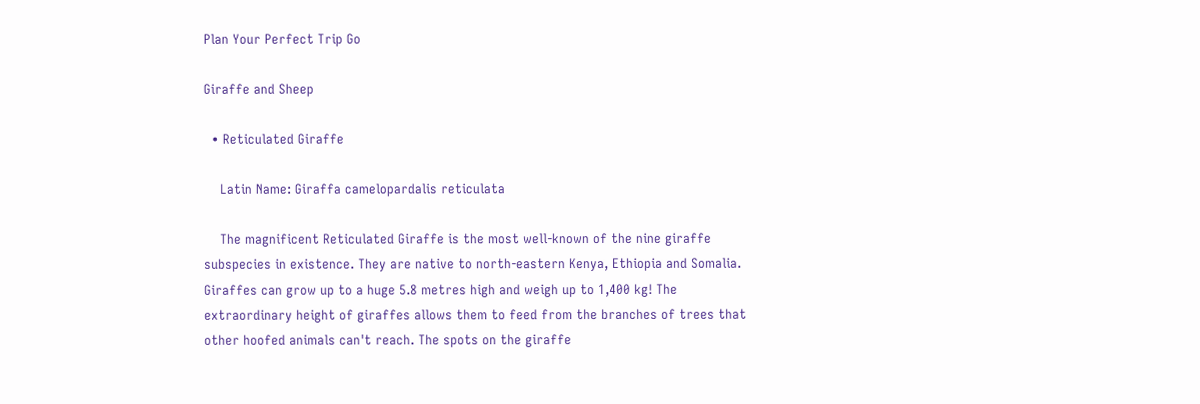Plan Your Perfect Trip Go

Giraffe and Sheep

  • Reticulated Giraffe

    Latin Name: Giraffa camelopardalis reticulata

    The magnificent Reticulated Giraffe is the most well-known of the nine giraffe subspecies in existence. They are native to north-eastern Kenya, Ethiopia and Somalia. Giraffes can grow up to a huge 5.8 metres high and weigh up to 1,400 kg! The extraordinary height of giraffes allows them to feed from the branches of trees that other hoofed animals can't reach. The spots on the giraffe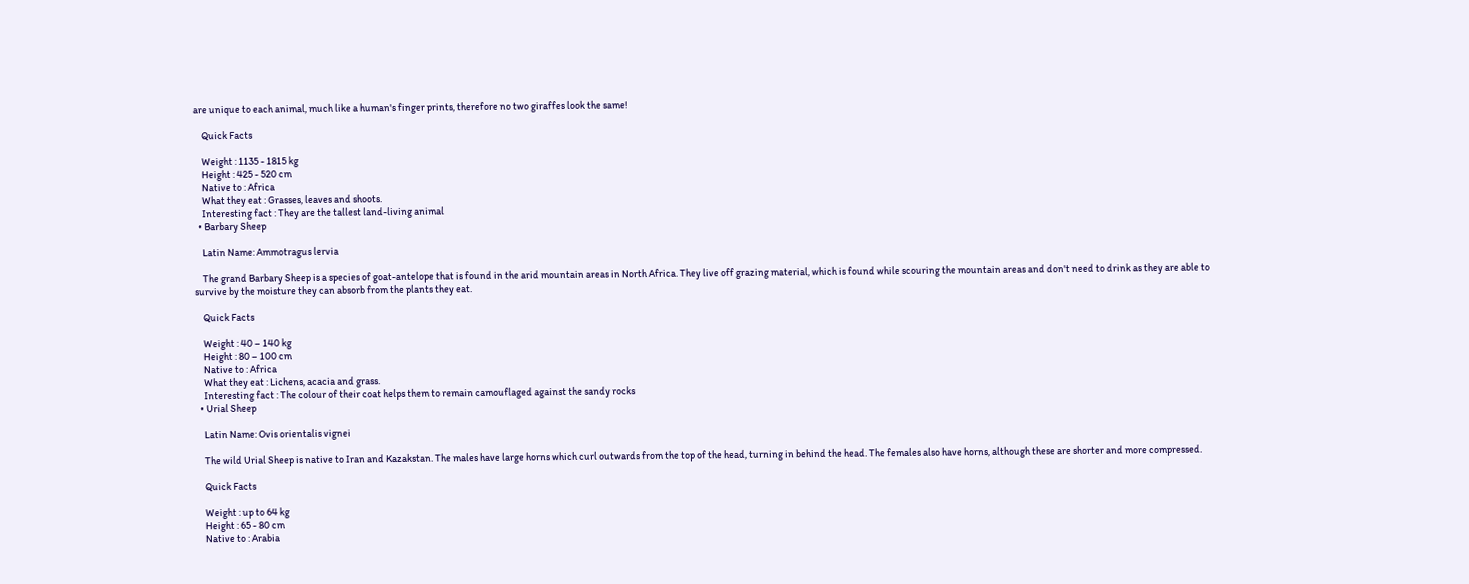are unique to each animal, much like a human's finger prints, therefore no two giraffes look the same!

    Quick Facts

    Weight : 1135 - 1815 kg
    Height : 425 - 520 cm
    Native to : Africa
    What they eat : Grasses, leaves and shoots.
    Interesting fact : They are the tallest land-living animal
  • Barbary Sheep

    Latin Name: Ammotragus lervia

    The grand Barbary Sheep is a species of goat-antelope that is found in the arid mountain areas in North Africa. They live off grazing material, which is found while scouring the mountain areas and don't need to drink as they are able to survive by the moisture they can absorb from the plants they eat.

    Quick Facts

    Weight : 40 – 140 kg
    Height : 80 – 100 cm
    Native to : Africa
    What they eat : Lichens, acacia and grass.
    Interesting fact : The colour of their coat helps them to remain camouflaged against the sandy rocks
  • Urial Sheep

    Latin Name: Ovis orientalis vignei

    The wild Urial Sheep is native to Iran and Kazakstan. The males have large horns which curl outwards from the top of the head, turning in behind the head. The females also have horns, although these are shorter and more compressed.

    Quick Facts

    Weight : up to 64 kg
    Height : 65 - 80 cm
    Native to : Arabia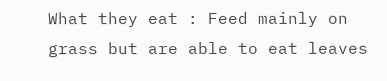What they eat : Feed mainly on grass but are able to eat leaves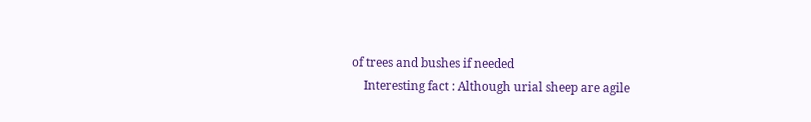of trees and bushes if needed
    Interesting fact : Although urial sheep are agile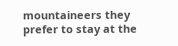mountaineers they prefer to stay at the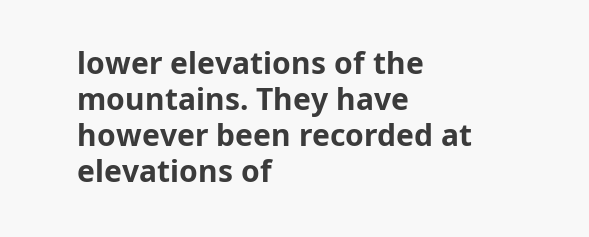lower elevations of the mountains. They have however been recorded at elevations of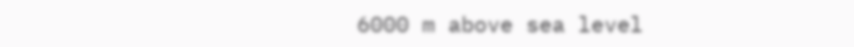6000 m above sea level